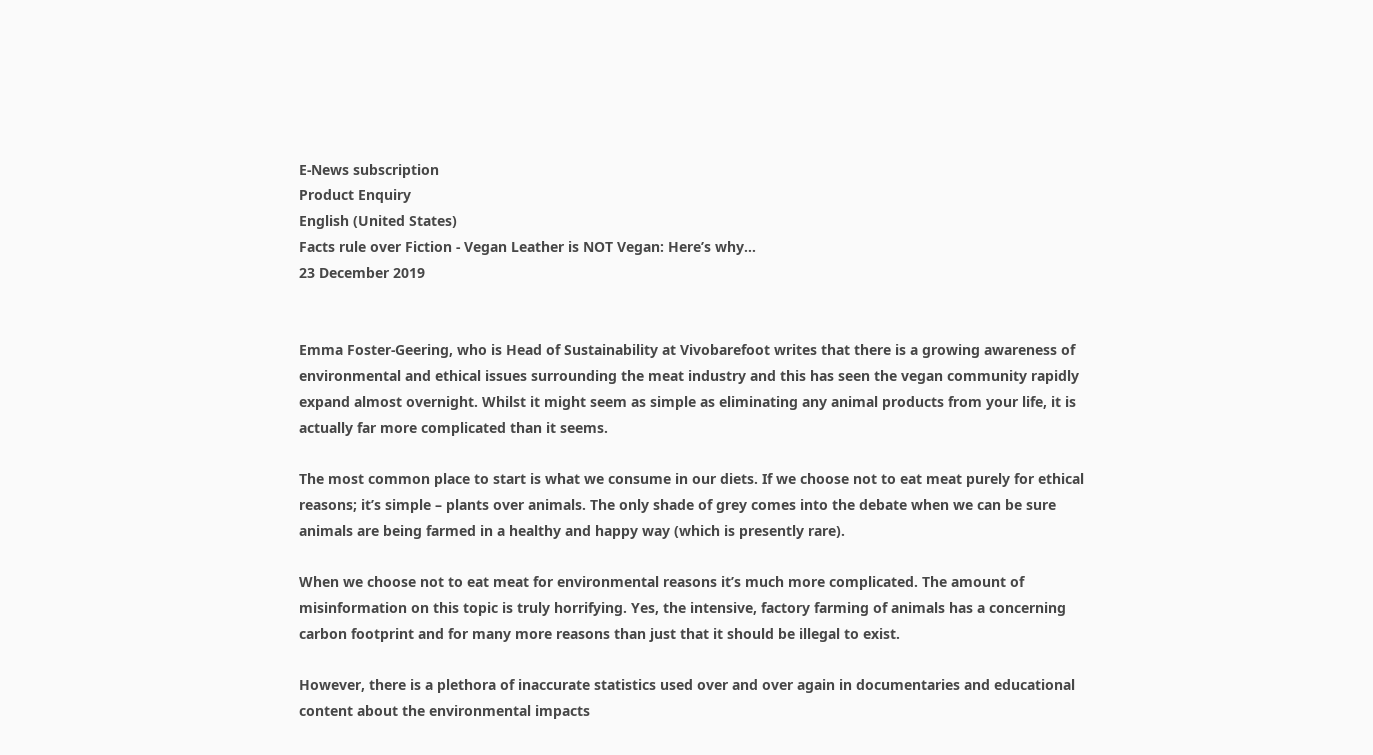E-News subscription
Product Enquiry
English (United States)
Facts rule over Fiction - Vegan Leather is NOT Vegan: Here’s why…
23 December 2019


Emma Foster-Geering, who is Head of Sustainability at Vivobarefoot writes that there is a growing awareness of environmental and ethical issues surrounding the meat industry and this has seen the vegan community rapidly expand almost overnight. Whilst it might seem as simple as eliminating any animal products from your life, it is actually far more complicated than it seems.

The most common place to start is what we consume in our diets. If we choose not to eat meat purely for ethical reasons; it’s simple – plants over animals. The only shade of grey comes into the debate when we can be sure animals are being farmed in a healthy and happy way (which is presently rare).

When we choose not to eat meat for environmental reasons it’s much more complicated. The amount of misinformation on this topic is truly horrifying. Yes, the intensive, factory farming of animals has a concerning carbon footprint and for many more reasons than just that it should be illegal to exist.

However, there is a plethora of inaccurate statistics used over and over again in documentaries and educational content about the environmental impacts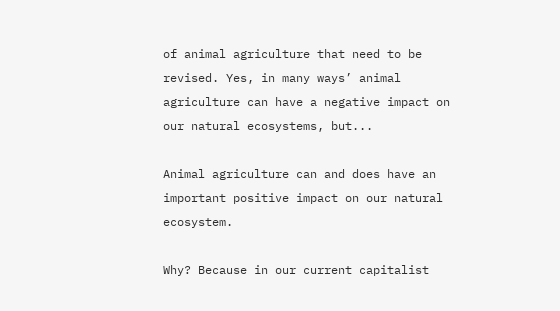of animal agriculture that need to be revised. Yes, in many ways’ animal agriculture can have a negative impact on our natural ecosystems, but...

Animal agriculture can and does have an important positive impact on our natural ecosystem.

Why? Because in our current capitalist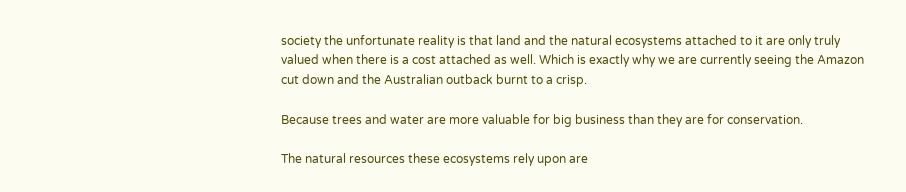society the unfortunate reality is that land and the natural ecosystems attached to it are only truly valued when there is a cost attached as well. Which is exactly why we are currently seeing the Amazon cut down and the Australian outback burnt to a crisp.

Because trees and water are more valuable for big business than they are for conservation.

The natural resources these ecosystems rely upon are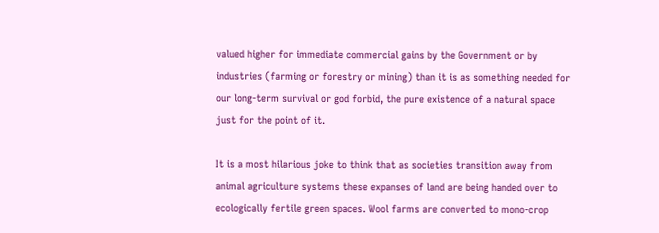valued higher for immediate commercial gains by the Government or by industries (farming or forestry or mining) than it is as something needed for our long-term survival or god forbid, the pure existence of a natural space just for the point of it.

It is a most hilarious joke to think that as societies transition away from animal agriculture systems these expanses of land are being handed over to ecologically fertile green spaces. Wool farms are converted to mono-crop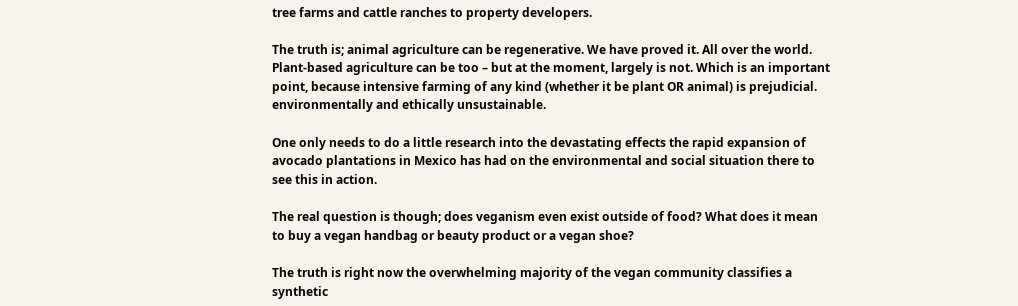tree farms and cattle ranches to property developers.

The truth is; animal agriculture can be regenerative. We have proved it. All over the world. Plant-based agriculture can be too – but at the moment, largely is not. Which is an important point, because intensive farming of any kind (whether it be plant OR animal) is prejudicial. environmentally and ethically unsustainable.

One only needs to do a little research into the devastating effects the rapid expansion of avocado plantations in Mexico has had on the environmental and social situation there to see this in action.

The real question is though; does veganism even exist outside of food? What does it mean to buy a vegan handbag or beauty product or a vegan shoe?

The truth is right now the overwhelming majority of the vegan community classifies a synthetic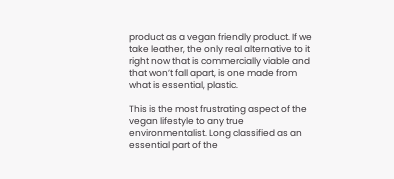product as a vegan friendly product. If we take leather, the only real alternative to it right now that is commercially viable and that won’t fall apart, is one made from what is essential, plastic.

This is the most frustrating aspect of the vegan lifestyle to any true environmentalist. Long classified as an essential part of the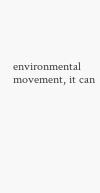environmental movement, it can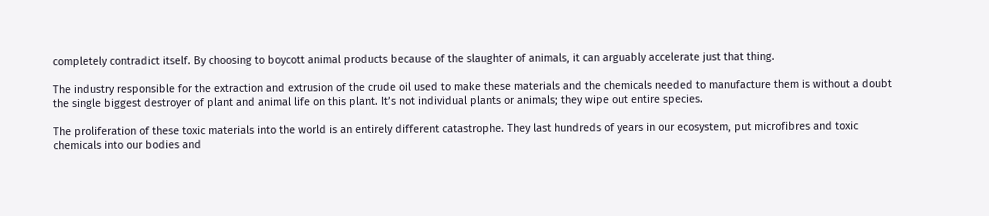completely contradict itself. By choosing to boycott animal products because of the slaughter of animals, it can arguably accelerate just that thing.

The industry responsible for the extraction and extrusion of the crude oil used to make these materials and the chemicals needed to manufacture them is without a doubt the single biggest destroyer of plant and animal life on this plant. It’s not individual plants or animals; they wipe out entire species.

The proliferation of these toxic materials into the world is an entirely different catastrophe. They last hundreds of years in our ecosystem, put microfibres and toxic chemicals into our bodies and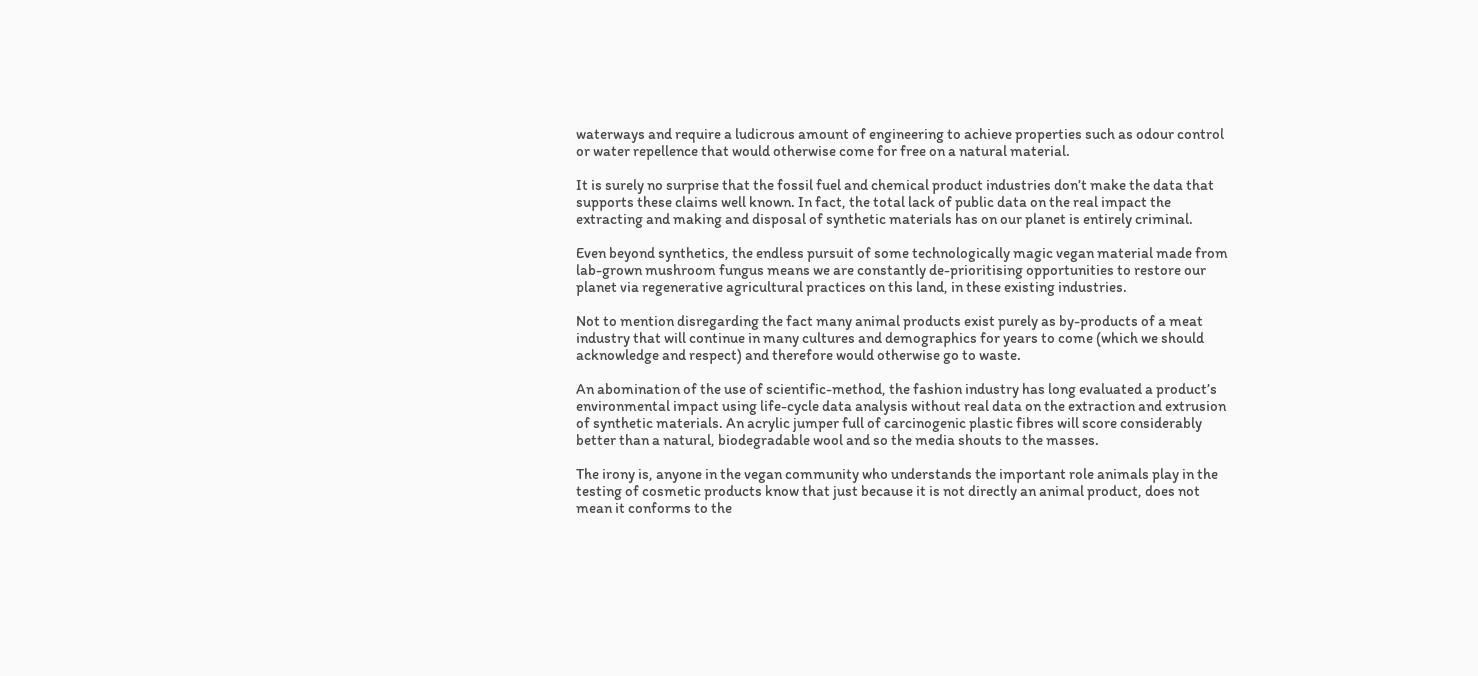waterways and require a ludicrous amount of engineering to achieve properties such as odour control or water repellence that would otherwise come for free on a natural material.

It is surely no surprise that the fossil fuel and chemical product industries don’t make the data that supports these claims well known. In fact, the total lack of public data on the real impact the extracting and making and disposal of synthetic materials has on our planet is entirely criminal.

Even beyond synthetics, the endless pursuit of some technologically magic vegan material made from lab-grown mushroom fungus means we are constantly de-prioritising opportunities to restore our planet via regenerative agricultural practices on this land, in these existing industries.

Not to mention disregarding the fact many animal products exist purely as by-products of a meat industry that will continue in many cultures and demographics for years to come (which we should acknowledge and respect) and therefore would otherwise go to waste.

An abomination of the use of scientific-method, the fashion industry has long evaluated a product’s environmental impact using life-cycle data analysis without real data on the extraction and extrusion of synthetic materials. An acrylic jumper full of carcinogenic plastic fibres will score considerably better than a natural, biodegradable wool and so the media shouts to the masses.

The irony is, anyone in the vegan community who understands the important role animals play in the testing of cosmetic products know that just because it is not directly an animal product, does not mean it conforms to the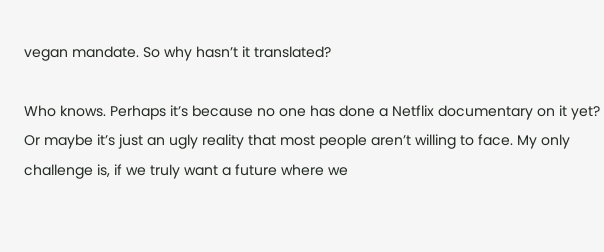vegan mandate. So why hasn’t it translated?

Who knows. Perhaps it’s because no one has done a Netflix documentary on it yet? Or maybe it’s just an ugly reality that most people aren’t willing to face. My only challenge is, if we truly want a future where we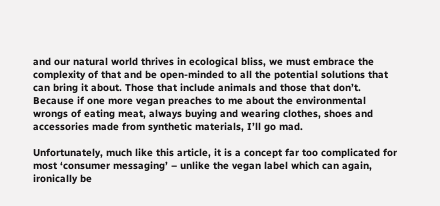and our natural world thrives in ecological bliss, we must embrace the complexity of that and be open-minded to all the potential solutions that can bring it about. Those that include animals and those that don’t. Because if one more vegan preaches to me about the environmental wrongs of eating meat, always buying and wearing clothes, shoes and accessories made from synthetic materials, I’ll go mad.

Unfortunately, much like this article, it is a concept far too complicated for most ‘consumer messaging’ – unlike the vegan label which can again, ironically be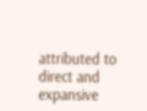attributed to direct and expansive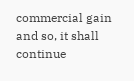commercial gain and so, it shall continue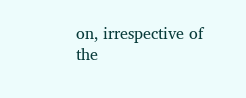on, irrespective of the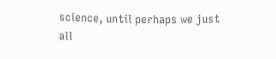science, until perhaps we just all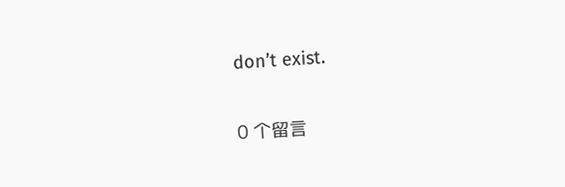don’t exist.


0 个留言